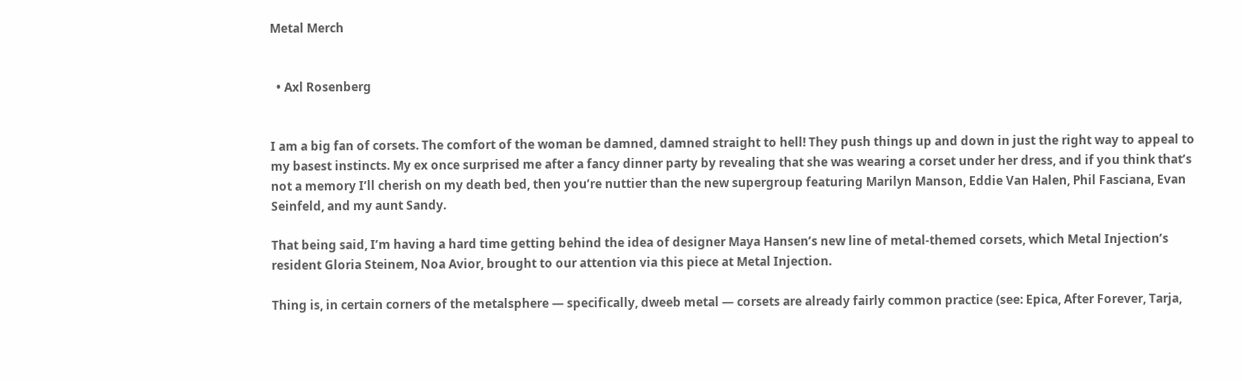Metal Merch


  • Axl Rosenberg


I am a big fan of corsets. The comfort of the woman be damned, damned straight to hell! They push things up and down in just the right way to appeal to my basest instincts. My ex once surprised me after a fancy dinner party by revealing that she was wearing a corset under her dress, and if you think that’s not a memory I’ll cherish on my death bed, then you’re nuttier than the new supergroup featuring Marilyn Manson, Eddie Van Halen, Phil Fasciana, Evan Seinfeld, and my aunt Sandy.

That being said, I’m having a hard time getting behind the idea of designer Maya Hansen’s new line of metal-themed corsets, which Metal Injection’s resident Gloria Steinem, Noa Avior, brought to our attention via this piece at Metal Injection.

Thing is, in certain corners of the metalsphere — specifically, dweeb metal — corsets are already fairly common practice (see: Epica, After Forever, Tarja,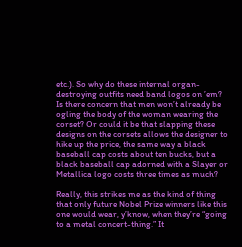etc.). So why do these internal organ-destroying outfits need band logos on ’em? Is there concern that men won’t already be ogling the body of the woman wearing the corset? Or could it be that slapping these designs on the corsets allows the designer to hike up the price, the same way a black baseball cap costs about ten bucks, but a black baseball cap adorned with a Slayer or Metallica logo costs three times as much?

Really, this strikes me as the kind of thing that only future Nobel Prize winners like this one would wear, y’know, when they’re “going to a metal concert-thing.” It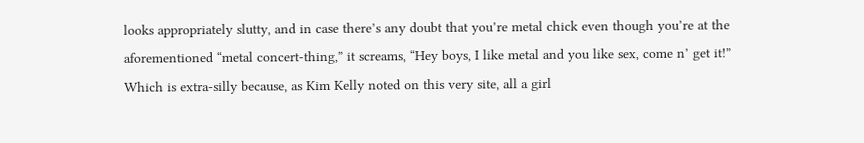looks appropriately slutty, and in case there’s any doubt that you’re metal chick even though you’re at the aforementioned “metal concert-thing,” it screams, “Hey boys, I like metal and you like sex, come n’ get it!” Which is extra-silly because, as Kim Kelly noted on this very site, all a girl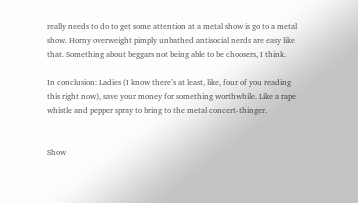really needs to do to get some attention at a metal show is go to a metal show. Horny overweight pimply unbathed antisocial nerds are easy like that. Something about beggars not being able to be choosers, I think.

In conclusion: Ladies (I know there’s at least, like, four of you reading this right now), save your money for something worthwhile. Like a rape whistle and pepper spray to bring to the metal concert-thinger.


Show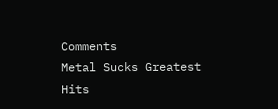Comments
Metal Sucks Greatest Hits